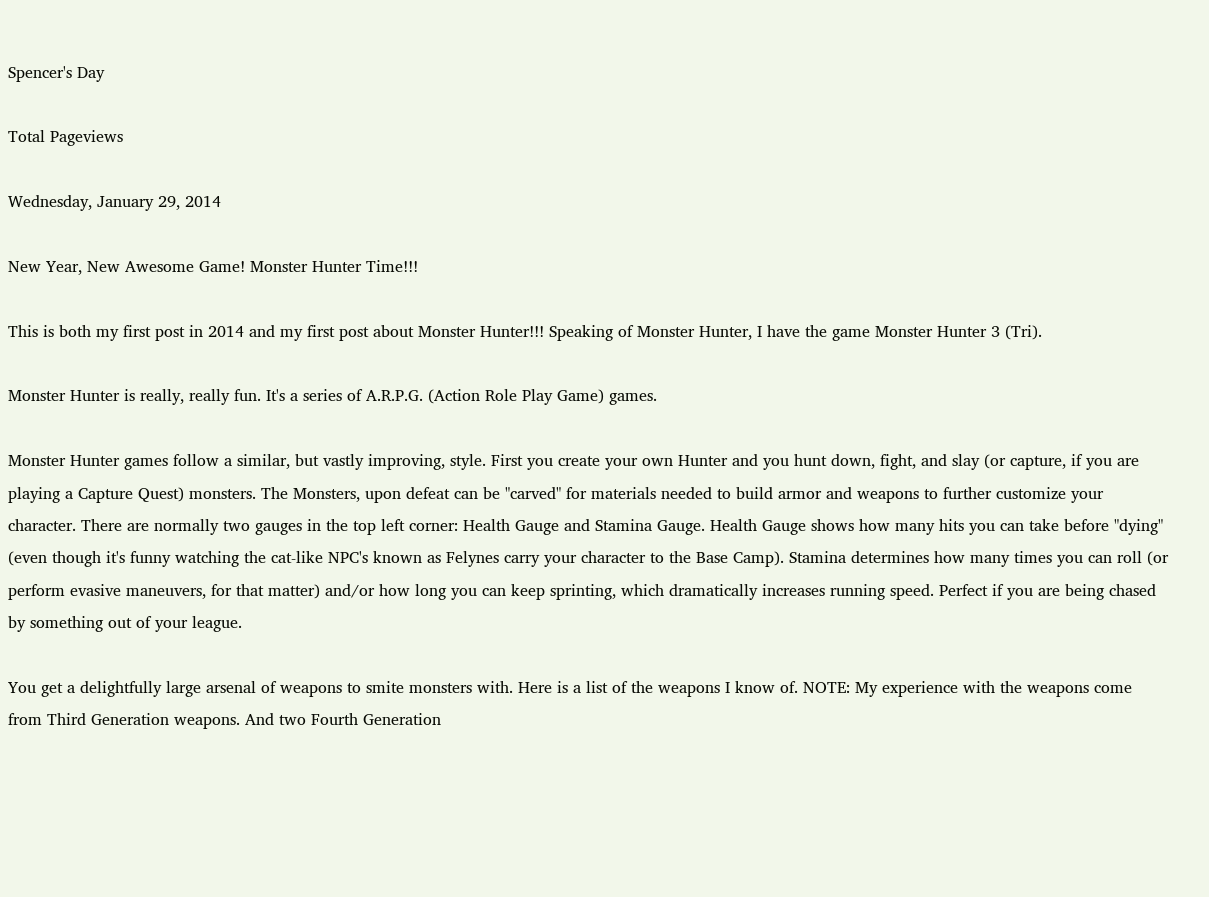Spencer's Day

Total Pageviews

Wednesday, January 29, 2014

New Year, New Awesome Game! Monster Hunter Time!!!

This is both my first post in 2014 and my first post about Monster Hunter!!! Speaking of Monster Hunter, I have the game Monster Hunter 3 (Tri).

Monster Hunter is really, really fun. It's a series of A.R.P.G. (Action Role Play Game) games.

Monster Hunter games follow a similar, but vastly improving, style. First you create your own Hunter and you hunt down, fight, and slay (or capture, if you are playing a Capture Quest) monsters. The Monsters, upon defeat can be "carved" for materials needed to build armor and weapons to further customize your character. There are normally two gauges in the top left corner: Health Gauge and Stamina Gauge. Health Gauge shows how many hits you can take before "dying" (even though it's funny watching the cat-like NPC's known as Felynes carry your character to the Base Camp). Stamina determines how many times you can roll (or perform evasive maneuvers, for that matter) and/or how long you can keep sprinting, which dramatically increases running speed. Perfect if you are being chased by something out of your league.

You get a delightfully large arsenal of weapons to smite monsters with. Here is a list of the weapons I know of. NOTE: My experience with the weapons come from Third Generation weapons. And two Fourth Generation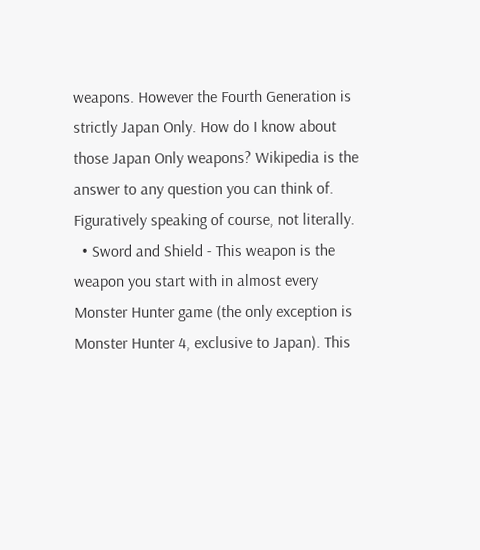weapons. However the Fourth Generation is strictly Japan Only. How do I know about those Japan Only weapons? Wikipedia is the answer to any question you can think of. Figuratively speaking of course, not literally.
  • Sword and Shield - This weapon is the weapon you start with in almost every Monster Hunter game (the only exception is Monster Hunter 4, exclusive to Japan). This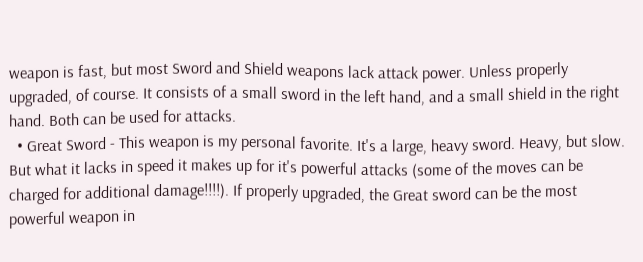weapon is fast, but most Sword and Shield weapons lack attack power. Unless properly upgraded, of course. It consists of a small sword in the left hand, and a small shield in the right hand. Both can be used for attacks.
  • Great Sword - This weapon is my personal favorite. It's a large, heavy sword. Heavy, but slow. But what it lacks in speed it makes up for it's powerful attacks (some of the moves can be charged for additional damage!!!!). If properly upgraded, the Great sword can be the most powerful weapon in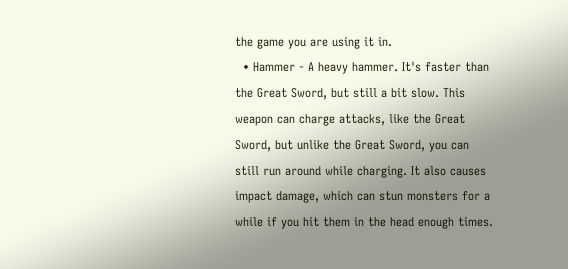the game you are using it in.
  • Hammer - A heavy hammer. It's faster than the Great Sword, but still a bit slow. This weapon can charge attacks, like the Great Sword, but unlike the Great Sword, you can still run around while charging. It also causes impact damage, which can stun monsters for a while if you hit them in the head enough times.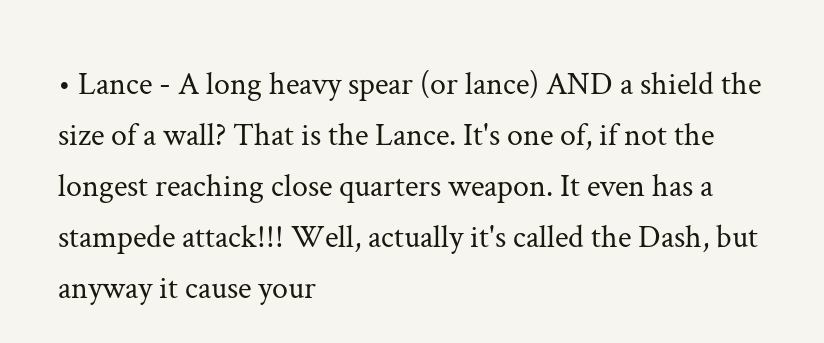• Lance - A long heavy spear (or lance) AND a shield the size of a wall? That is the Lance. It's one of, if not the longest reaching close quarters weapon. It even has a stampede attack!!! Well, actually it's called the Dash, but anyway it cause your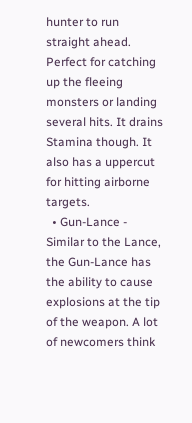hunter to run straight ahead. Perfect for catching up the fleeing monsters or landing several hits. It drains Stamina though. It also has a uppercut for hitting airborne targets.
  • Gun-Lance - Similar to the Lance, the Gun-Lance has the ability to cause explosions at the tip of the weapon. A lot of newcomers think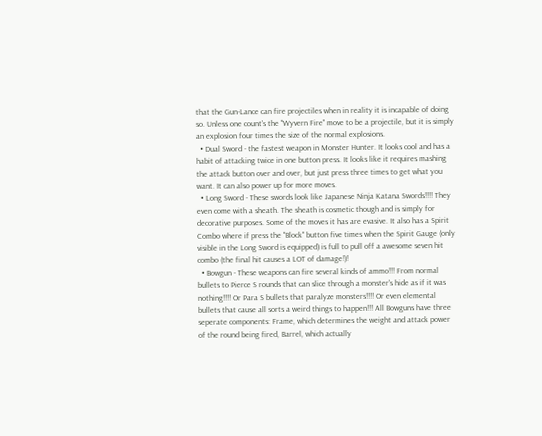that the Gun-Lance can fire projectiles when in reality it is incapable of doing so. Unless one count's the "Wyvern Fire" move to be a projectile, but it is simply an explosion four times the size of the normal explosions.
  • Dual Sword - the fastest weapon in Monster Hunter. It looks cool and has a habit of attacking twice in one button press. It looks like it requires mashing the attack button over and over, but just press three times to get what you want. It can also power up for more moves.
  • Long Sword - These swords look like Japanese Ninja Katana Swords!!!! They even come with a sheath. The sheath is cosmetic though and is simply for decorative purposes. Some of the moves it has are evasive. It also has a Spirit Combo where if press the "Block" button five times when the Spirit Gauge (only visible in the Long Sword is equipped) is full to pull off a awesome seven hit combo (the final hit causes a LOT of damage!)!
  • Bowgun - These weapons can fire several kinds of ammo!!! From normal bullets to Pierce S rounds that can slice through a monster's hide as if it was nothing!!!! Or Para S bullets that paralyze monsters!!!! Or even elemental bullets that cause all sorts a weird things to happen!!! All Bowguns have three seperate components: Frame, which determines the weight and attack power of the round being fired, Barrel, which actually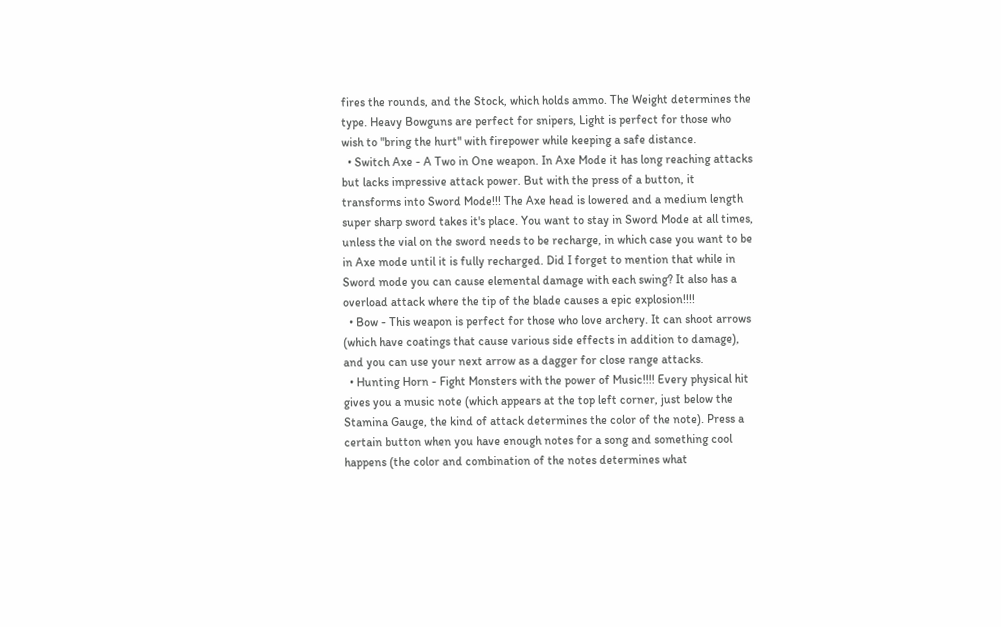fires the rounds, and the Stock, which holds ammo. The Weight determines the type. Heavy Bowguns are perfect for snipers, Light is perfect for those who wish to "bring the hurt" with firepower while keeping a safe distance.
  • Switch Axe - A Two in One weapon. In Axe Mode it has long reaching attacks but lacks impressive attack power. But with the press of a button, it transforms into Sword Mode!!! The Axe head is lowered and a medium length super sharp sword takes it's place. You want to stay in Sword Mode at all times, unless the vial on the sword needs to be recharge, in which case you want to be in Axe mode until it is fully recharged. Did I forget to mention that while in Sword mode you can cause elemental damage with each swing? It also has a overload attack where the tip of the blade causes a epic explosion!!!!
  • Bow - This weapon is perfect for those who love archery. It can shoot arrows (which have coatings that cause various side effects in addition to damage), and you can use your next arrow as a dagger for close range attacks.
  • Hunting Horn - Fight Monsters with the power of Music!!!! Every physical hit gives you a music note (which appears at the top left corner, just below the Stamina Gauge, the kind of attack determines the color of the note). Press a certain button when you have enough notes for a song and something cool happens (the color and combination of the notes determines what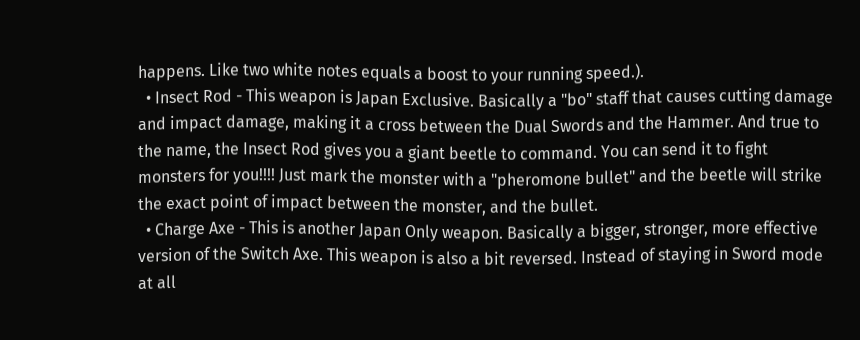happens. Like two white notes equals a boost to your running speed.).
  • Insect Rod - This weapon is Japan Exclusive. Basically a "bo" staff that causes cutting damage and impact damage, making it a cross between the Dual Swords and the Hammer. And true to the name, the Insect Rod gives you a giant beetle to command. You can send it to fight monsters for you!!!! Just mark the monster with a "pheromone bullet" and the beetle will strike the exact point of impact between the monster, and the bullet.
  • Charge Axe - This is another Japan Only weapon. Basically a bigger, stronger, more effective version of the Switch Axe. This weapon is also a bit reversed. Instead of staying in Sword mode at all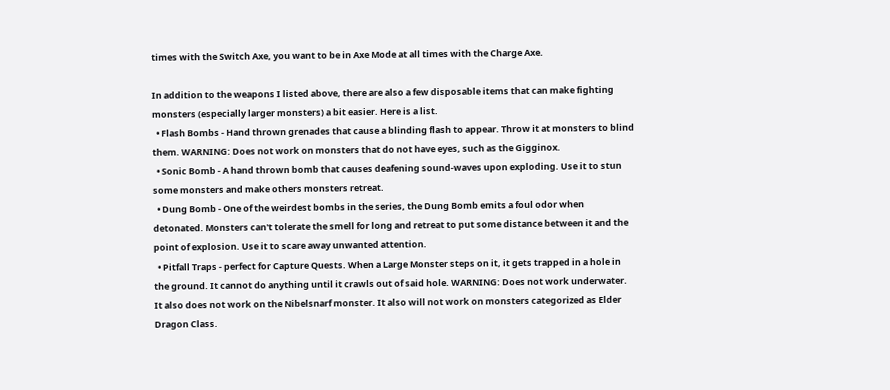times with the Switch Axe, you want to be in Axe Mode at all times with the Charge Axe.

In addition to the weapons I listed above, there are also a few disposable items that can make fighting monsters (especially larger monsters) a bit easier. Here is a list.
  • Flash Bombs - Hand thrown grenades that cause a blinding flash to appear. Throw it at monsters to blind them. WARNING: Does not work on monsters that do not have eyes, such as the Gigginox.
  • Sonic Bomb - A hand thrown bomb that causes deafening sound-waves upon exploding. Use it to stun some monsters and make others monsters retreat.
  • Dung Bomb - One of the weirdest bombs in the series, the Dung Bomb emits a foul odor when detonated. Monsters can't tolerate the smell for long and retreat to put some distance between it and the point of explosion. Use it to scare away unwanted attention.
  • Pitfall Traps - perfect for Capture Quests. When a Large Monster steps on it, it gets trapped in a hole in the ground. It cannot do anything until it crawls out of said hole. WARNING: Does not work underwater. It also does not work on the Nibelsnarf monster. It also will not work on monsters categorized as Elder Dragon Class.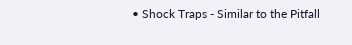• Shock Traps - Similar to the Pitfall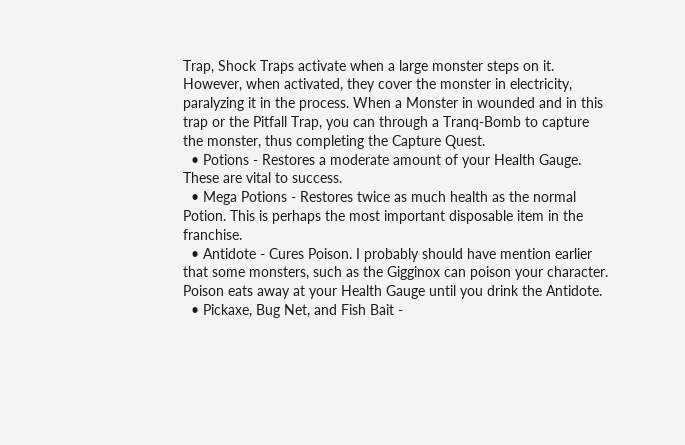Trap, Shock Traps activate when a large monster steps on it. However, when activated, they cover the monster in electricity, paralyzing it in the process. When a Monster in wounded and in this trap or the Pitfall Trap, you can through a Tranq-Bomb to capture the monster, thus completing the Capture Quest.
  • Potions - Restores a moderate amount of your Health Gauge. These are vital to success.
  • Mega Potions - Restores twice as much health as the normal Potion. This is perhaps the most important disposable item in the franchise.
  • Antidote - Cures Poison. I probably should have mention earlier that some monsters, such as the Gigginox can poison your character. Poison eats away at your Health Gauge until you drink the Antidote.
  • Pickaxe, Bug Net, and Fish Bait -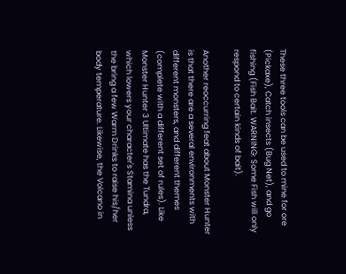These three tools can be used to mine for ore (Pickaxe), Catch insects (Bug Net), and go fishing (Fish Bait. WARNING: Some Fish will only respond to certain kinds of bait).

Another reoccurring feat about Monster Hunter is that there are a several environments with different monsters, and different themes (complete with a different set of rules). Like Monster Hunter 3 Ultimate has the Tundra, which lowers your character's Stamina unless the bring a few Warm Drinks to raise his/her body temperature. Likewise, the Volcano in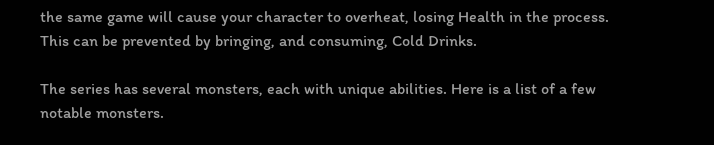the same game will cause your character to overheat, losing Health in the process. This can be prevented by bringing, and consuming, Cold Drinks.

The series has several monsters, each with unique abilities. Here is a list of a few notable monsters.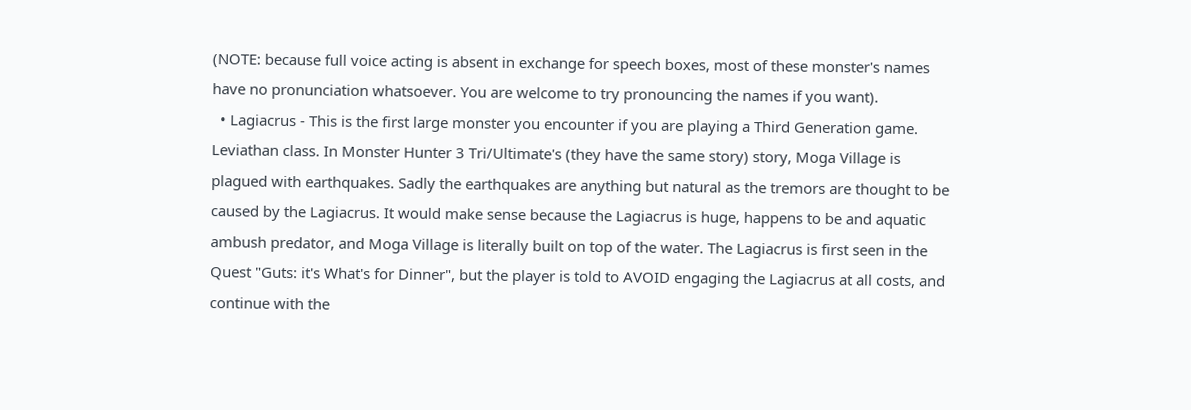(NOTE: because full voice acting is absent in exchange for speech boxes, most of these monster's names have no pronunciation whatsoever. You are welcome to try pronouncing the names if you want).
  • Lagiacrus - This is the first large monster you encounter if you are playing a Third Generation game. Leviathan class. In Monster Hunter 3 Tri/Ultimate's (they have the same story) story, Moga Village is plagued with earthquakes. Sadly the earthquakes are anything but natural as the tremors are thought to be caused by the Lagiacrus. It would make sense because the Lagiacrus is huge, happens to be and aquatic ambush predator, and Moga Village is literally built on top of the water. The Lagiacrus is first seen in the Quest "Guts: it's What's for Dinner", but the player is told to AVOID engaging the Lagiacrus at all costs, and continue with the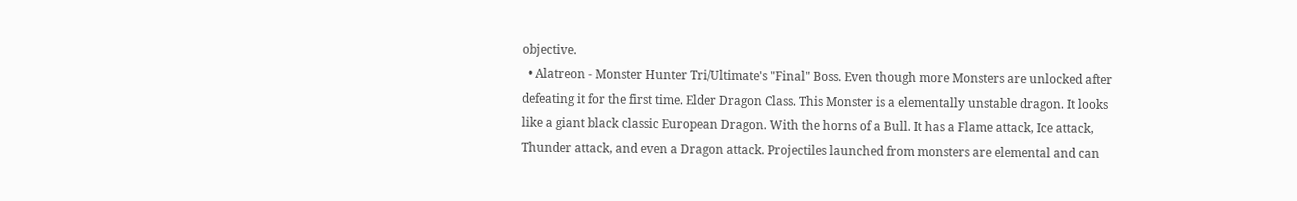objective.
  • Alatreon - Monster Hunter Tri/Ultimate's "Final" Boss. Even though more Monsters are unlocked after defeating it for the first time. Elder Dragon Class. This Monster is a elementally unstable dragon. It looks like a giant black classic European Dragon. With the horns of a Bull. It has a Flame attack, Ice attack, Thunder attack, and even a Dragon attack. Projectiles launched from monsters are elemental and can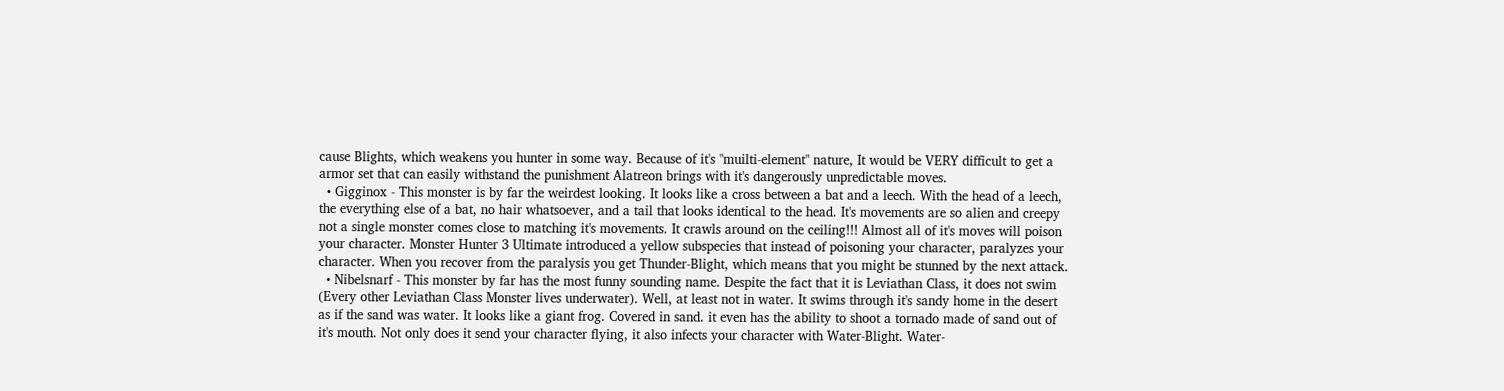cause Blights, which weakens you hunter in some way. Because of it's "muilti-element" nature, It would be VERY difficult to get a armor set that can easily withstand the punishment Alatreon brings with it's dangerously unpredictable moves.
  • Gigginox - This monster is by far the weirdest looking. It looks like a cross between a bat and a leech. With the head of a leech, the everything else of a bat, no hair whatsoever, and a tail that looks identical to the head. It's movements are so alien and creepy not a single monster comes close to matching it's movements. It crawls around on the ceiling!!! Almost all of it's moves will poison your character. Monster Hunter 3 Ultimate introduced a yellow subspecies that instead of poisoning your character, paralyzes your character. When you recover from the paralysis you get Thunder-Blight, which means that you might be stunned by the next attack.
  • Nibelsnarf - This monster by far has the most funny sounding name. Despite the fact that it is Leviathan Class, it does not swim (Every other Leviathan Class Monster lives underwater). Well, at least not in water. It swims through it's sandy home in the desert as if the sand was water. It looks like a giant frog. Covered in sand. it even has the ability to shoot a tornado made of sand out of it's mouth. Not only does it send your character flying, it also infects your character with Water-Blight. Water-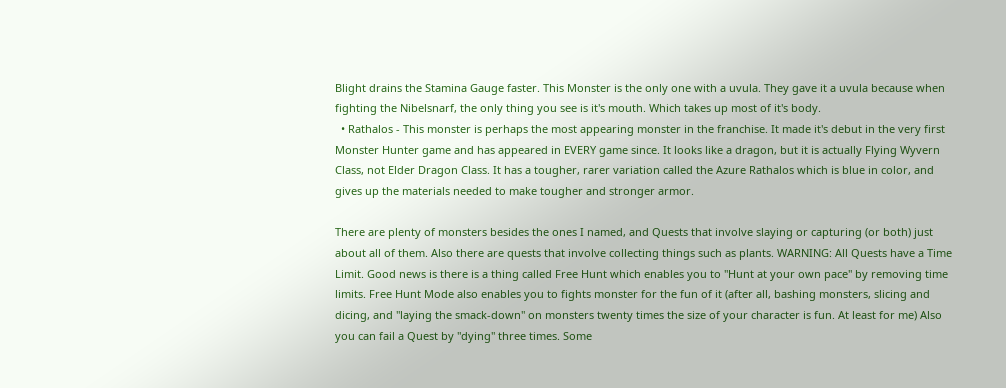Blight drains the Stamina Gauge faster. This Monster is the only one with a uvula. They gave it a uvula because when fighting the Nibelsnarf, the only thing you see is it's mouth. Which takes up most of it's body.
  • Rathalos - This monster is perhaps the most appearing monster in the franchise. It made it's debut in the very first Monster Hunter game and has appeared in EVERY game since. It looks like a dragon, but it is actually Flying Wyvern Class, not Elder Dragon Class. It has a tougher, rarer variation called the Azure Rathalos which is blue in color, and gives up the materials needed to make tougher and stronger armor.

There are plenty of monsters besides the ones I named, and Quests that involve slaying or capturing (or both) just about all of them. Also there are quests that involve collecting things such as plants. WARNING: All Quests have a Time Limit. Good news is there is a thing called Free Hunt which enables you to "Hunt at your own pace" by removing time limits. Free Hunt Mode also enables you to fights monster for the fun of it (after all, bashing monsters, slicing and dicing, and "laying the smack-down" on monsters twenty times the size of your character is fun. At least for me) Also you can fail a Quest by "dying" three times. Some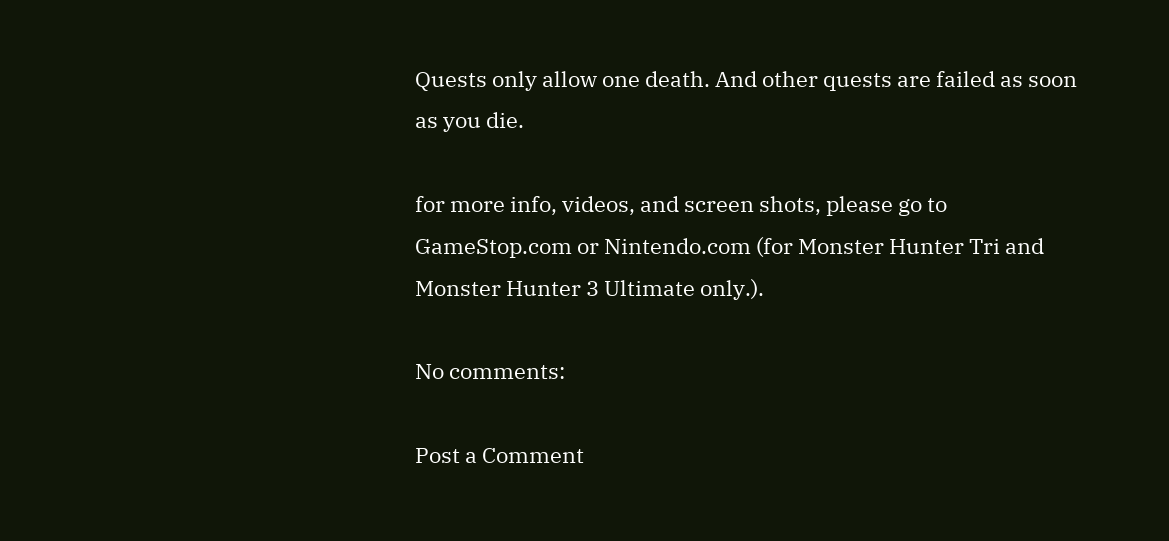Quests only allow one death. And other quests are failed as soon as you die.

for more info, videos, and screen shots, please go to GameStop.com or Nintendo.com (for Monster Hunter Tri and Monster Hunter 3 Ultimate only.).

No comments:

Post a Comment